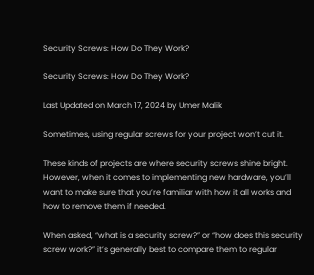Security Screws: How Do They Work?

Security Screws: How Do They Work?

Last Updated on March 17, 2024 by Umer Malik

Sometimes, using regular screws for your project won’t cut it.

These kinds of projects are where security screws shine bright. However, when it comes to implementing new hardware, you’ll want to make sure that you’re familiar with how it all works and how to remove them if needed.

When asked, “what is a security screw?” or “how does this security screw work?” it’s generally best to compare them to regular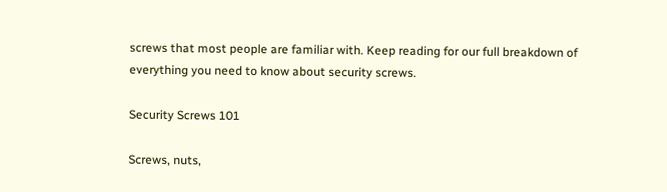screws that most people are familiar with. Keep reading for our full breakdown of everything you need to know about security screws.

Security Screws 101

Screws, nuts,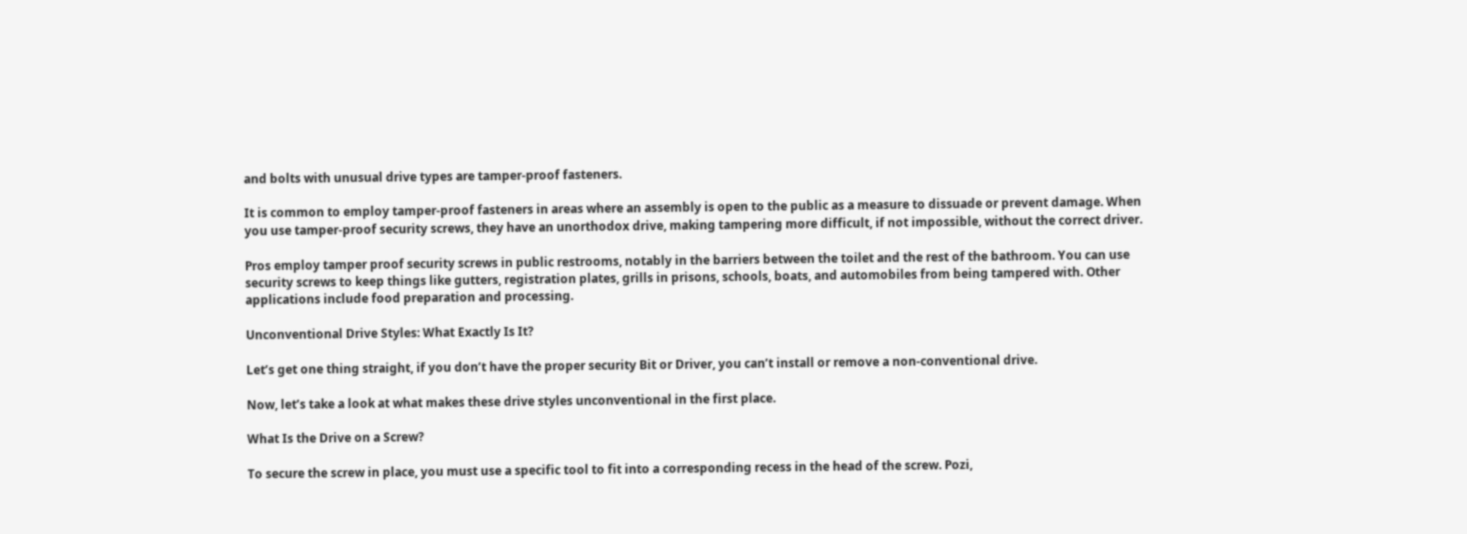and bolts with unusual drive types are tamper-proof fasteners.

It is common to employ tamper-proof fasteners in areas where an assembly is open to the public as a measure to dissuade or prevent damage. When you use tamper-proof security screws, they have an unorthodox drive, making tampering more difficult, if not impossible, without the correct driver.

Pros employ tamper proof security screws in public restrooms, notably in the barriers between the toilet and the rest of the bathroom. You can use security screws to keep things like gutters, registration plates, grills in prisons, schools, boats, and automobiles from being tampered with. Other applications include food preparation and processing.

Unconventional Drive Styles: What Exactly Is It?

Let’s get one thing straight, if you don’t have the proper security Bit or Driver, you can’t install or remove a non-conventional drive.

Now, let’s take a look at what makes these drive styles unconventional in the first place.

What Is the Drive on a Screw?

To secure the screw in place, you must use a specific tool to fit into a corresponding recess in the head of the screw. Pozi,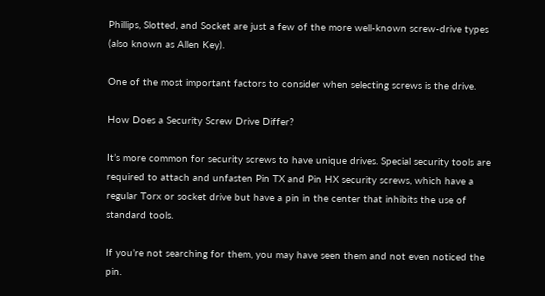Phillips, Slotted, and Socket are just a few of the more well-known screw-drive types (also known as Allen Key).

One of the most important factors to consider when selecting screws is the drive.

How Does a Security Screw Drive Differ?

It’s more common for security screws to have unique drives. Special security tools are required to attach and unfasten Pin TX and Pin HX security screws, which have a regular Torx or socket drive but have a pin in the center that inhibits the use of standard tools.

If you’re not searching for them, you may have seen them and not even noticed the pin.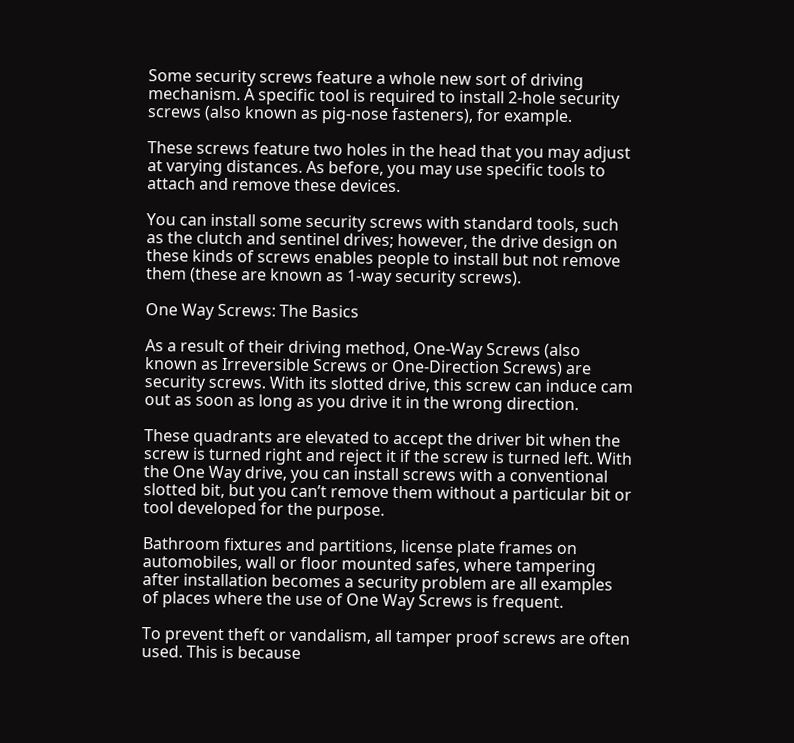Some security screws feature a whole new sort of driving mechanism. A specific tool is required to install 2-hole security screws (also known as pig-nose fasteners), for example.

These screws feature two holes in the head that you may adjust at varying distances. As before, you may use specific tools to attach and remove these devices.

You can install some security screws with standard tools, such as the clutch and sentinel drives; however, the drive design on these kinds of screws enables people to install but not remove them (these are known as 1-way security screws).

One Way Screws: The Basics

As a result of their driving method, One-Way Screws (also known as Irreversible Screws or One-Direction Screws) are security screws. With its slotted drive, this screw can induce cam out as soon as long as you drive it in the wrong direction.

These quadrants are elevated to accept the driver bit when the screw is turned right and reject it if the screw is turned left. With the One Way drive, you can install screws with a conventional slotted bit, but you can’t remove them without a particular bit or tool developed for the purpose.

Bathroom fixtures and partitions, license plate frames on automobiles, wall or floor mounted safes, where tampering after installation becomes a security problem are all examples of places where the use of One Way Screws is frequent.

To prevent theft or vandalism, all tamper proof screws are often used. This is because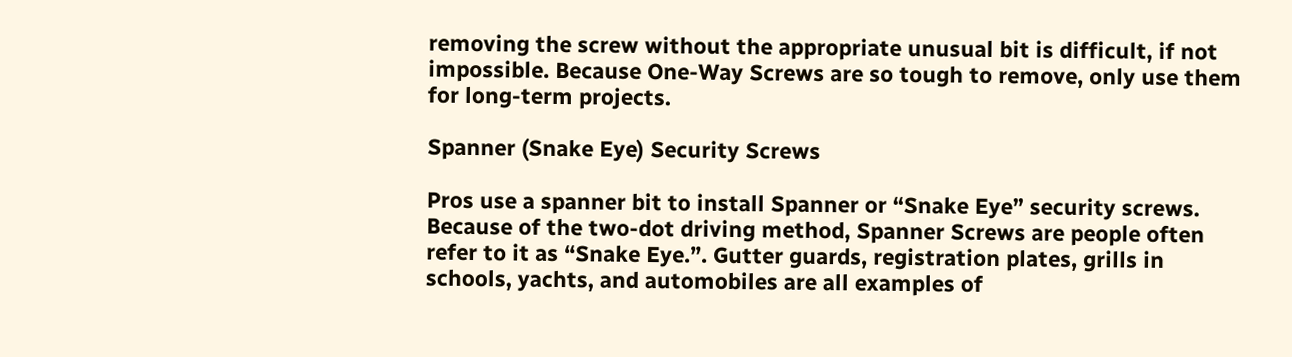removing the screw without the appropriate unusual bit is difficult, if not impossible. Because One-Way Screws are so tough to remove, only use them for long-term projects.

Spanner (Snake Eye) Security Screws

Pros use a spanner bit to install Spanner or “Snake Eye” security screws. Because of the two-dot driving method, Spanner Screws are people often refer to it as “Snake Eye.”. Gutter guards, registration plates, grills in schools, yachts, and automobiles are all examples of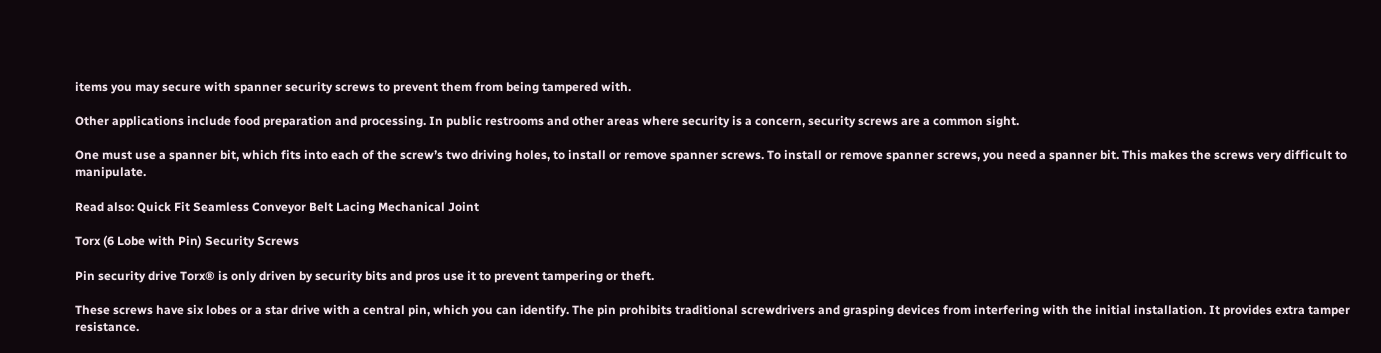items you may secure with spanner security screws to prevent them from being tampered with.

Other applications include food preparation and processing. In public restrooms and other areas where security is a concern, security screws are a common sight.

One must use a spanner bit, which fits into each of the screw’s two driving holes, to install or remove spanner screws. To install or remove spanner screws, you need a spanner bit. This makes the screws very difficult to manipulate.

Read also: Quick Fit Seamless Conveyor Belt Lacing Mechanical Joint

Torx (6 Lobe with Pin) Security Screws

Pin security drive Torx® is only driven by security bits and pros use it to prevent tampering or theft.

These screws have six lobes or a star drive with a central pin, which you can identify. The pin prohibits traditional screwdrivers and grasping devices from interfering with the initial installation. It provides extra tamper resistance.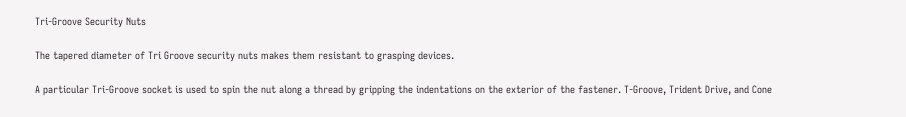Tri-Groove Security Nuts

The tapered diameter of Tri Groove security nuts makes them resistant to grasping devices.

A particular Tri-Groove socket is used to spin the nut along a thread by gripping the indentations on the exterior of the fastener. T-Groove, Trident Drive, and Cone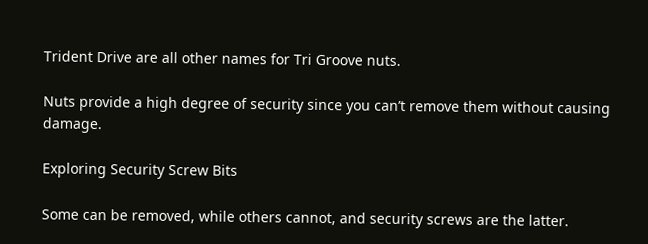Trident Drive are all other names for Tri Groove nuts.

Nuts provide a high degree of security since you can’t remove them without causing damage.

Exploring Security Screw Bits

Some can be removed, while others cannot, and security screws are the latter.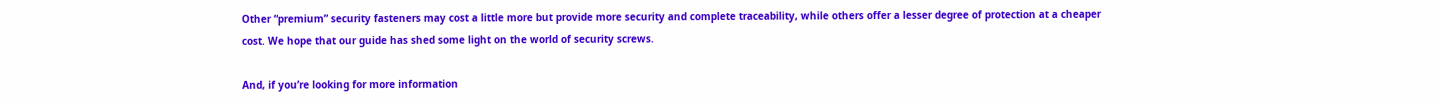Other “premium” security fasteners may cost a little more but provide more security and complete traceability, while others offer a lesser degree of protection at a cheaper cost. We hope that our guide has shed some light on the world of security screws.

And, if you’re looking for more information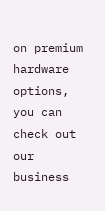on premium hardware options, you can check out our business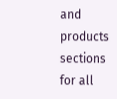and products sections for all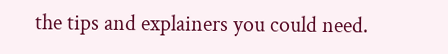the tips and explainers you could need.